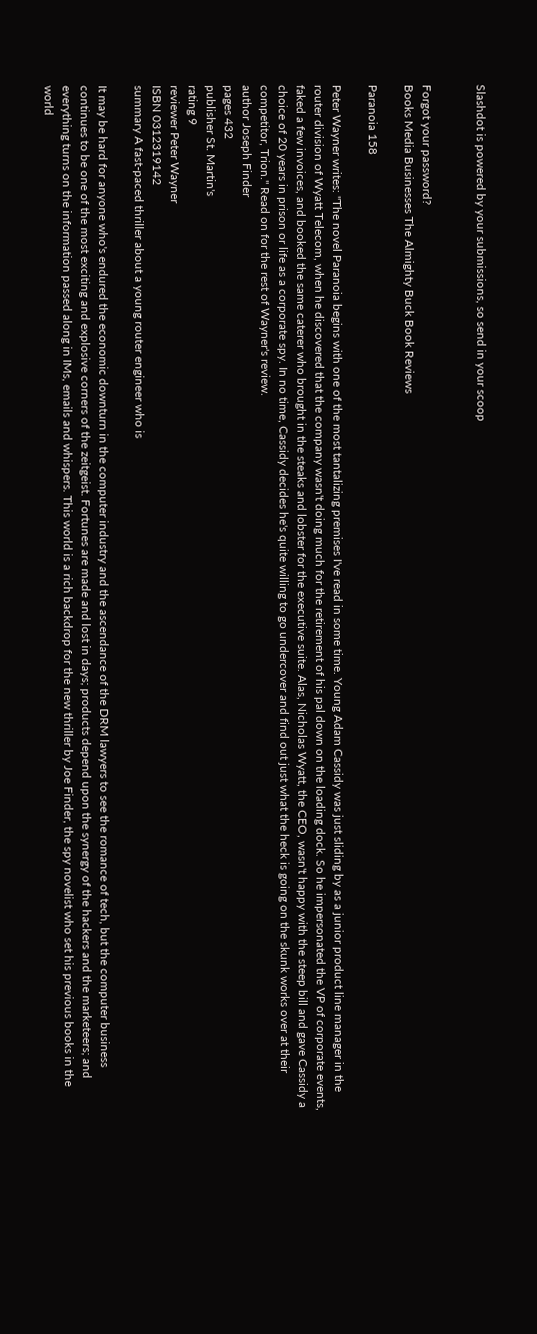Slashdot is powered by your submissions, so send in your scoop


Forgot your password?
Books Media Businesses The Almighty Buck Book Reviews

Paranoia 158

Peter Wayner writes: "The novel Paranoia begins with one of the most tantalizing premises I've read in some time. Young Adam Cassidy was just sliding by as a junior product line manager in the router division of Wyatt Telecom, when he discovered that the company wasn't doing much for the retirement of his pal down on the loading dock. So he impersonated the VP of corporate events, faked a few invoices, and booked the same caterer who brought in the steaks and lobster for the executive suite. Alas, Nicholas Wyatt, the CEO, wasn't happy with the steep bill and gave Cassidy a choice of 20 years in prison or life as a corporate spy. In no time, Cassidy decides he's quite willing to go undercover and find out just what the heck is going on the skunk works over at their competitor, Trion." Read on for the rest of Wayner's review.
author Joseph Finder
pages 432
publisher St. Martin's
rating 9
reviewer Peter Wayner
ISBN 0312319142
summary A fast-paced thriller about a young router engineer who is

It may be hard for anyone who's endured the economic downturn in the computer industry and the ascendance of the DRM lawyers to see the romance of tech, but the computer business continues to be one of the most exciting and explosive corners of the zeitgeist. Fortunes are made and lost in days; products depend upon the synergy of the hackers and the marketeers; and everything turns on the information passed along in IMs, emails and whispers. This world is a rich backdrop for the new thriller by Joe Finder, the spy novelist who set his previous books in the world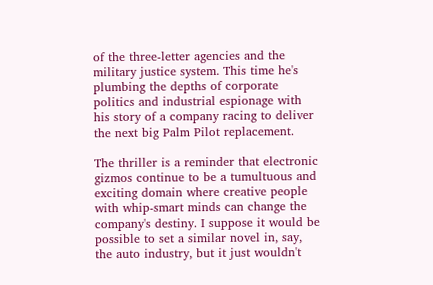of the three-letter agencies and the military justice system. This time he's plumbing the depths of corporate politics and industrial espionage with his story of a company racing to deliver the next big Palm Pilot replacement.

The thriller is a reminder that electronic gizmos continue to be a tumultuous and exciting domain where creative people with whip-smart minds can change the company's destiny. I suppose it would be possible to set a similar novel in, say, the auto industry, but it just wouldn't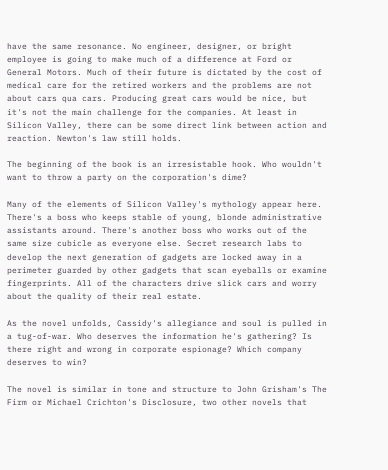have the same resonance. No engineer, designer, or bright employee is going to make much of a difference at Ford or General Motors. Much of their future is dictated by the cost of medical care for the retired workers and the problems are not about cars qua cars. Producing great cars would be nice, but it's not the main challenge for the companies. At least in Silicon Valley, there can be some direct link between action and reaction. Newton's law still holds.

The beginning of the book is an irresistable hook. Who wouldn't want to throw a party on the corporation's dime?

Many of the elements of Silicon Valley's mythology appear here. There's a boss who keeps stable of young, blonde administrative assistants around. There's another boss who works out of the same size cubicle as everyone else. Secret research labs to develop the next generation of gadgets are locked away in a perimeter guarded by other gadgets that scan eyeballs or examine fingerprints. All of the characters drive slick cars and worry about the quality of their real estate.

As the novel unfolds, Cassidy's allegiance and soul is pulled in a tug-of-war. Who deserves the information he's gathering? Is there right and wrong in corporate espionage? Which company deserves to win?

The novel is similar in tone and structure to John Grisham's The Firm or Michael Crichton's Disclosure, two other novels that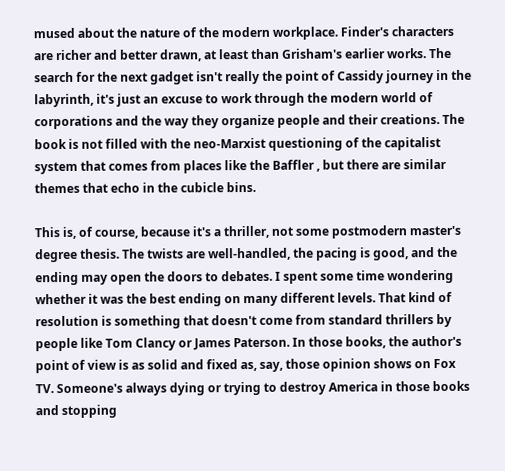mused about the nature of the modern workplace. Finder's characters are richer and better drawn, at least than Grisham's earlier works. The search for the next gadget isn't really the point of Cassidy journey in the labyrinth, it's just an excuse to work through the modern world of corporations and the way they organize people and their creations. The book is not filled with the neo-Marxist questioning of the capitalist system that comes from places like the Baffler , but there are similar themes that echo in the cubicle bins.

This is, of course, because it's a thriller, not some postmodern master's degree thesis. The twists are well-handled, the pacing is good, and the ending may open the doors to debates. I spent some time wondering whether it was the best ending on many different levels. That kind of resolution is something that doesn't come from standard thrillers by people like Tom Clancy or James Paterson. In those books, the author's point of view is as solid and fixed as, say, those opinion shows on Fox TV. Someone's always dying or trying to destroy America in those books and stopping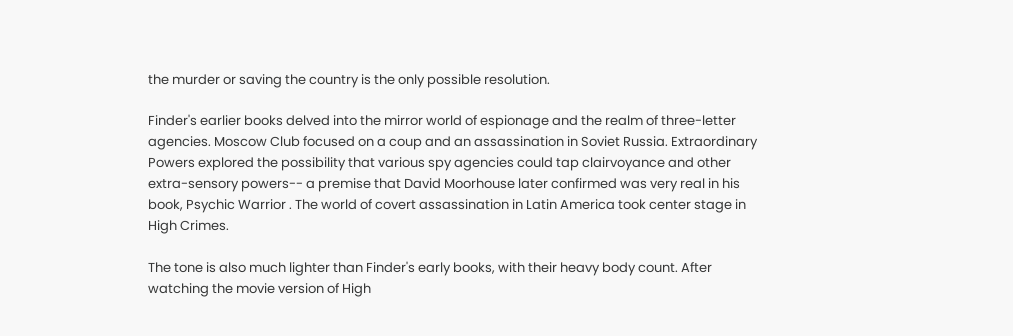the murder or saving the country is the only possible resolution.

Finder's earlier books delved into the mirror world of espionage and the realm of three-letter agencies. Moscow Club focused on a coup and an assassination in Soviet Russia. Extraordinary Powers explored the possibility that various spy agencies could tap clairvoyance and other extra-sensory powers-- a premise that David Moorhouse later confirmed was very real in his book, Psychic Warrior . The world of covert assassination in Latin America took center stage in High Crimes.

The tone is also much lighter than Finder's early books, with their heavy body count. After watching the movie version of High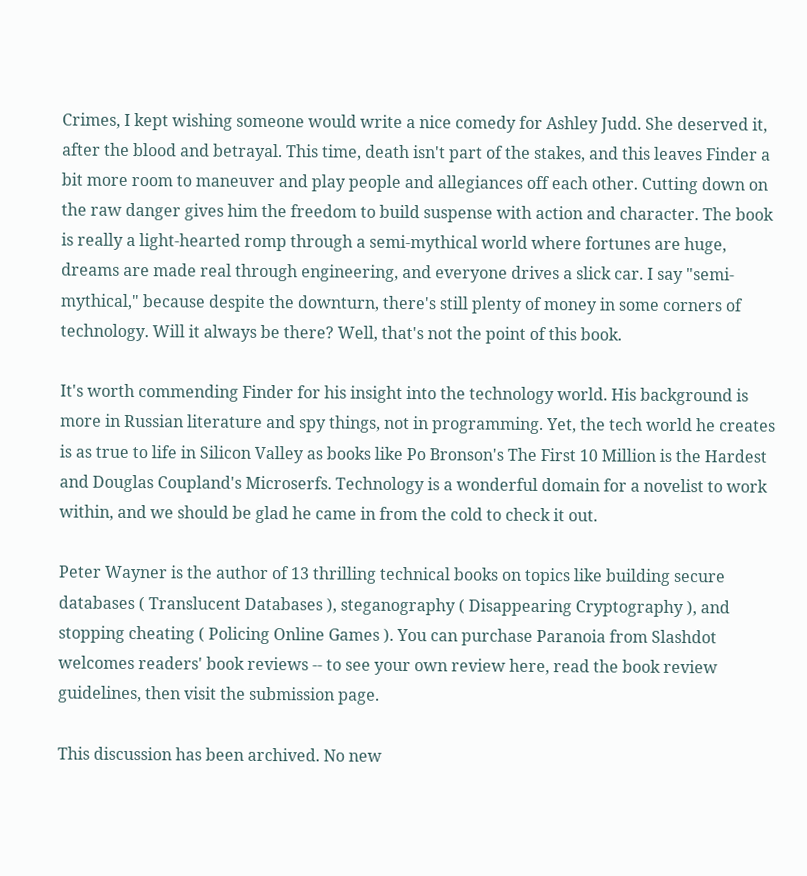Crimes, I kept wishing someone would write a nice comedy for Ashley Judd. She deserved it, after the blood and betrayal. This time, death isn't part of the stakes, and this leaves Finder a bit more room to maneuver and play people and allegiances off each other. Cutting down on the raw danger gives him the freedom to build suspense with action and character. The book is really a light-hearted romp through a semi-mythical world where fortunes are huge, dreams are made real through engineering, and everyone drives a slick car. I say "semi-mythical," because despite the downturn, there's still plenty of money in some corners of technology. Will it always be there? Well, that's not the point of this book.

It's worth commending Finder for his insight into the technology world. His background is more in Russian literature and spy things, not in programming. Yet, the tech world he creates is as true to life in Silicon Valley as books like Po Bronson's The First 10 Million is the Hardest and Douglas Coupland's Microserfs. Technology is a wonderful domain for a novelist to work within, and we should be glad he came in from the cold to check it out.

Peter Wayner is the author of 13 thrilling technical books on topics like building secure databases ( Translucent Databases ), steganography ( Disappearing Cryptography ), and stopping cheating ( Policing Online Games ). You can purchase Paranoia from Slashdot welcomes readers' book reviews -- to see your own review here, read the book review guidelines, then visit the submission page.

This discussion has been archived. No new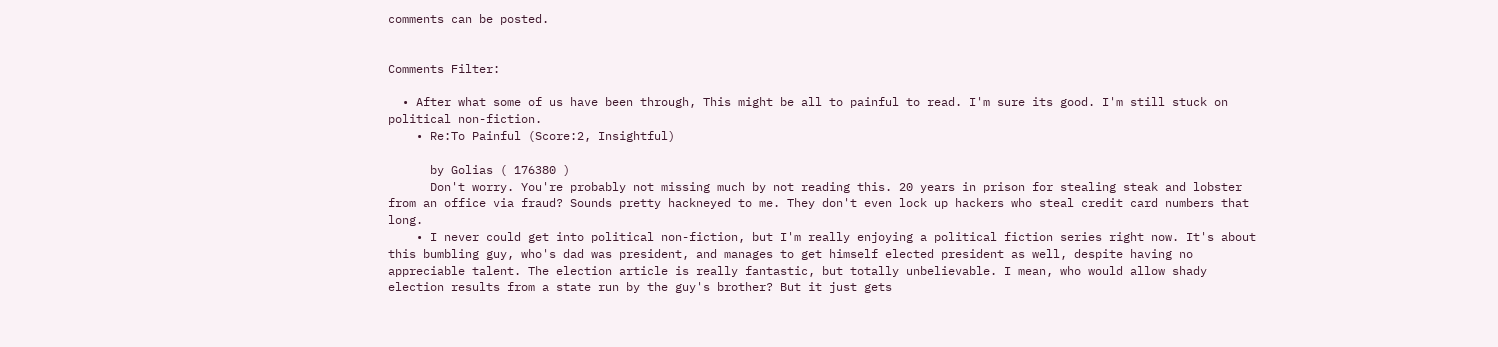comments can be posted.


Comments Filter:

  • After what some of us have been through, This might be all to painful to read. I'm sure its good. I'm still stuck on political non-fiction.
    • Re:To Painful (Score:2, Insightful)

      by Golias ( 176380 )
      Don't worry. You're probably not missing much by not reading this. 20 years in prison for stealing steak and lobster from an office via fraud? Sounds pretty hackneyed to me. They don't even lock up hackers who steal credit card numbers that long.
    • I never could get into political non-fiction, but I'm really enjoying a political fiction series right now. It's about this bumbling guy, who's dad was president, and manages to get himself elected president as well, despite having no appreciable talent. The election article is really fantastic, but totally unbelievable. I mean, who would allow shady election results from a state run by the guy's brother? But it just gets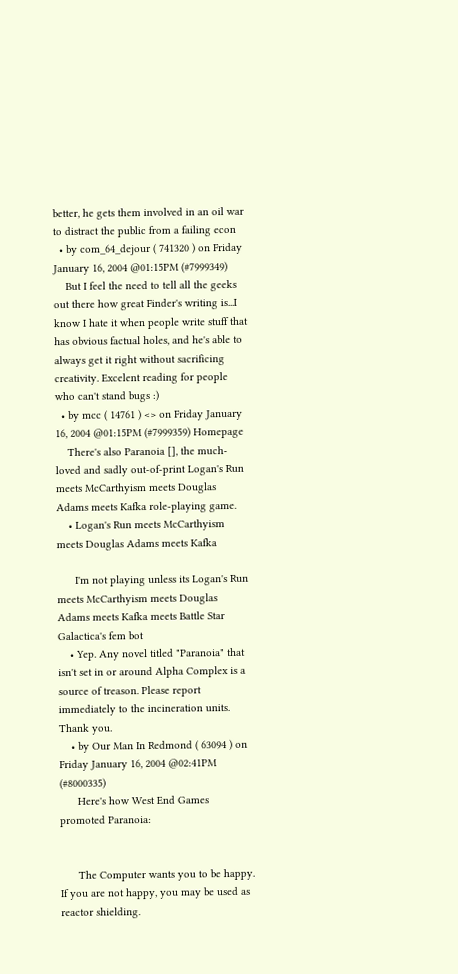better, he gets them involved in an oil war to distract the public from a failing econ
  • by com_64_dejour ( 741320 ) on Friday January 16, 2004 @01:15PM (#7999349)
    But I feel the need to tell all the geeks out there how great Finder's writing is...I know I hate it when people write stuff that has obvious factual holes, and he's able to always get it right without sacrificing creativity. Excelent reading for people who can't stand bugs :)
  • by mcc ( 14761 ) <> on Friday January 16, 2004 @01:15PM (#7999359) Homepage
    There's also Paranoia [], the much-loved and sadly out-of-print Logan's Run meets McCarthyism meets Douglas Adams meets Kafka role-playing game.
    • Logan's Run meets McCarthyism meets Douglas Adams meets Kafka

      I'm not playing unless its Logan's Run meets McCarthyism meets Douglas Adams meets Kafka meets Battle Star Galactica's fem bot
    • Yep. Any novel titled "Paranoia" that isn't set in or around Alpha Complex is a source of treason. Please report immediately to the incineration units. Thank you.
    • by Our Man In Redmond ( 63094 ) on Friday January 16, 2004 @02:41PM (#8000335)
      Here's how West End Games promoted Paranoia:


      The Computer wants you to be happy. If you are not happy, you may be used as reactor shielding.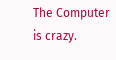The Computer is crazy.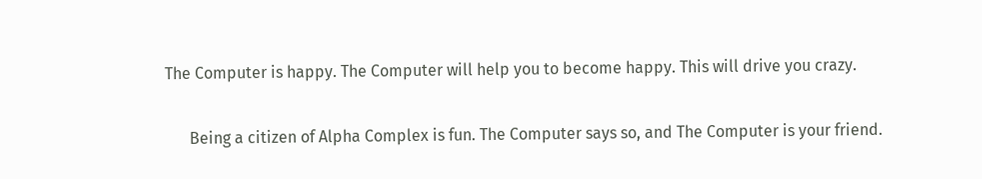The Computer is happy. The Computer will help you to become happy. This will drive you crazy.

      Being a citizen of Alpha Complex is fun. The Computer says so, and The Computer is your friend.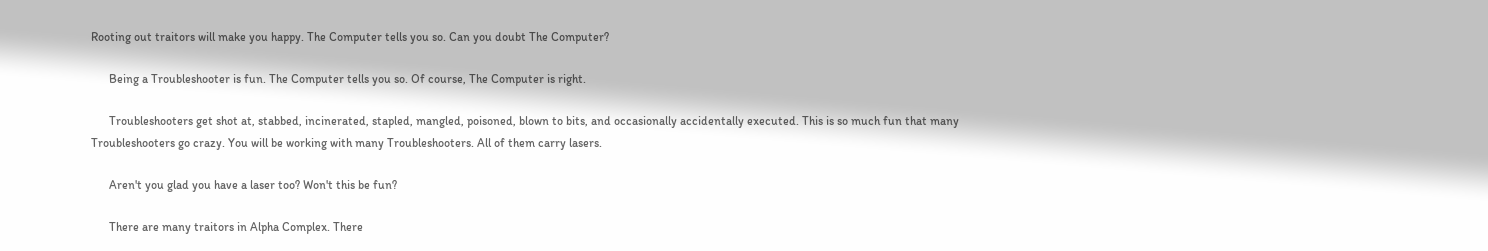Rooting out traitors will make you happy. The Computer tells you so. Can you doubt The Computer?

      Being a Troubleshooter is fun. The Computer tells you so. Of course, The Computer is right.

      Troubleshooters get shot at, stabbed, incinerated, stapled, mangled, poisoned, blown to bits, and occasionally accidentally executed. This is so much fun that many Troubleshooters go crazy. You will be working with many Troubleshooters. All of them carry lasers.

      Aren't you glad you have a laser too? Won't this be fun?

      There are many traitors in Alpha Complex. There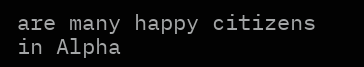are many happy citizens in Alpha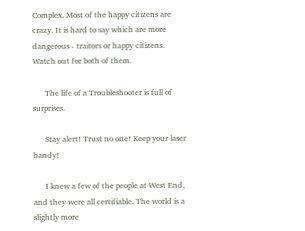Complex. Most of the happy citizens are crazy. It is hard to say which are more dangerous - traitors or happy citizens. Watch out for both of them.

      The life of a Troubleshooter is full of surprises.

      Stay alert! Trust no one! Keep your laser handy!

      I knew a few of the people at West End, and they were all certifiable. The world is a slightly more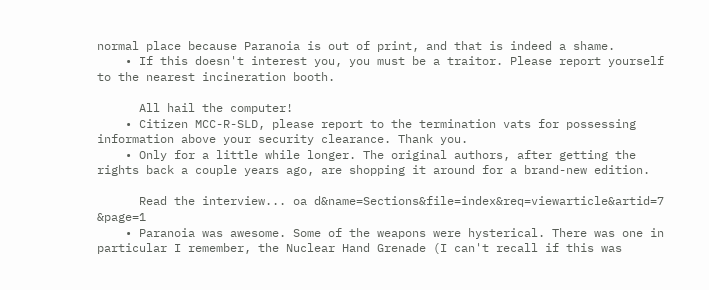normal place because Paranoia is out of print, and that is indeed a shame.
    • If this doesn't interest you, you must be a traitor. Please report yourself to the nearest incineration booth.

      All hail the computer!
    • Citizen MCC-R-SLD, please report to the termination vats for possessing information above your security clearance. Thank you.
    • Only for a little while longer. The original authors, after getting the rights back a couple years ago, are shopping it around for a brand-new edition.

      Read the interview... oa d&name=Sections&file=index&req=viewarticle&artid=7 &page=1
    • Paranoia was awesome. Some of the weapons were hysterical. There was one in particular I remember, the Nuclear Hand Grenade (I can't recall if this was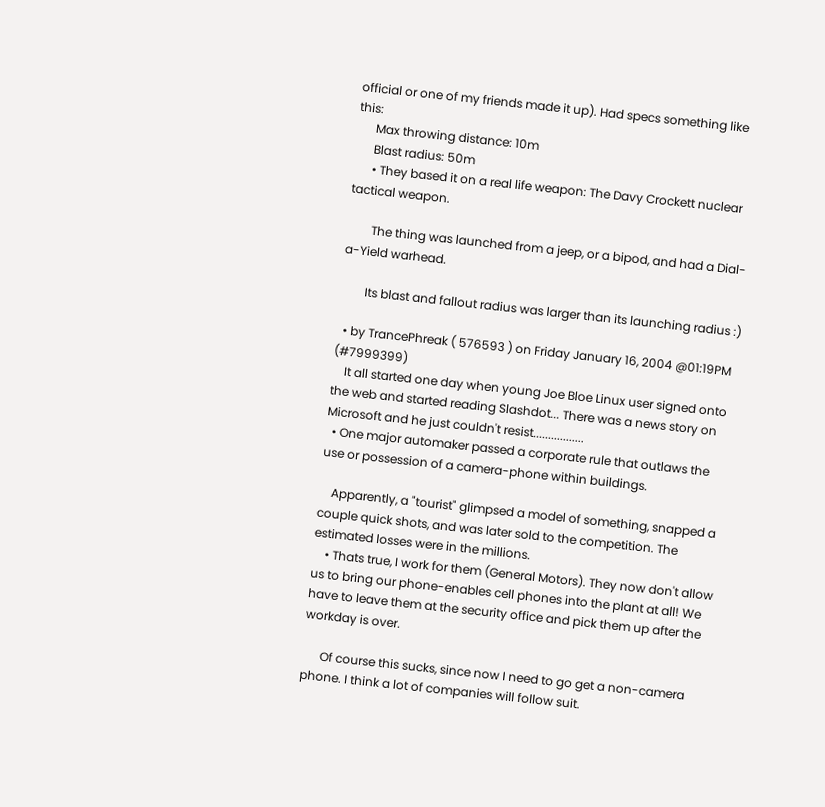official or one of my friends made it up). Had specs something like this:
      Max throwing distance: 10m
      Blast radius: 50m
      • They based it on a real life weapon: The Davy Crockett nuclear tactical weapon.

        The thing was launched from a jeep, or a bipod, and had a Dial-a-Yield warhead.

        Its blast and fallout radius was larger than its launching radius :)

  • by TrancePhreak ( 576593 ) on Friday January 16, 2004 @01:19PM (#7999399)
    It all started one day when young Joe Bloe Linux user signed onto the web and started reading Slashdot... There was a news story on Microsoft and he just couldn't resist.................
  • One major automaker passed a corporate rule that outlaws the use or possession of a camera-phone within buildings.

    Apparently, a "tourist" glimpsed a model of something, snapped a couple quick shots, and was later sold to the competition. The estimated losses were in the millions.
    • Thats true, I work for them (General Motors). They now don't allow us to bring our phone-enables cell phones into the plant at all! We have to leave them at the security office and pick them up after the workday is over.

      Of course this sucks, since now I need to go get a non-camera phone. I think a lot of companies will follow suit.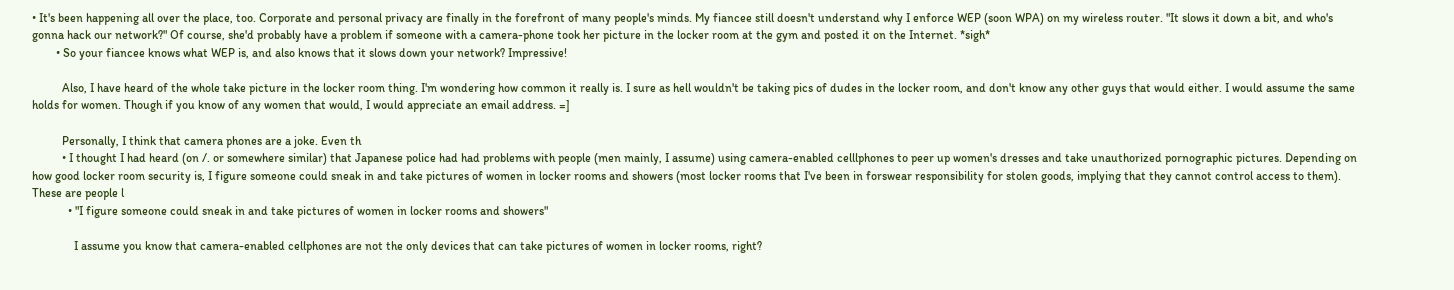• It's been happening all over the place, too. Corporate and personal privacy are finally in the forefront of many people's minds. My fiancee still doesn't understand why I enforce WEP (soon WPA) on my wireless router. "It slows it down a bit, and who's gonna hack our network?" Of course, she'd probably have a problem if someone with a camera-phone took her picture in the locker room at the gym and posted it on the Internet. *sigh*
        • So your fiancee knows what WEP is, and also knows that it slows down your network? Impressive!

          Also, I have heard of the whole take picture in the locker room thing. I'm wondering how common it really is. I sure as hell wouldn't be taking pics of dudes in the locker room, and don't know any other guys that would either. I would assume the same holds for women. Though if you know of any women that would, I would appreciate an email address. =]

          Personally, I think that camera phones are a joke. Even th
          • I thought I had heard (on /. or somewhere similar) that Japanese police had had problems with people (men mainly, I assume) using camera-enabled celllphones to peer up women's dresses and take unauthorized pornographic pictures. Depending on how good locker room security is, I figure someone could sneak in and take pictures of women in locker rooms and showers (most locker rooms that I've been in forswear responsibility for stolen goods, implying that they cannot control access to them). These are people l
            • "I figure someone could sneak in and take pictures of women in locker rooms and showers"

              I assume you know that camera-enabled cellphones are not the only devices that can take pictures of women in locker rooms, right?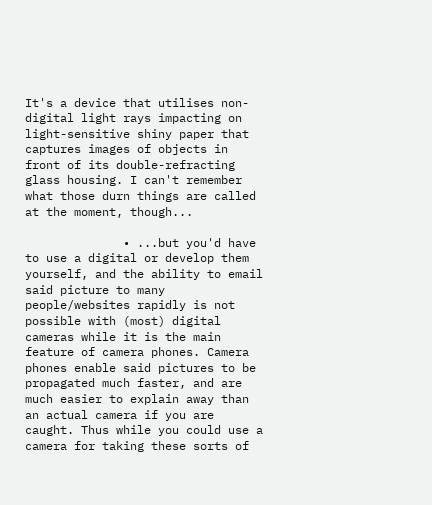It's a device that utilises non-digital light rays impacting on light-sensitive shiny paper that captures images of objects in front of its double-refracting glass housing. I can't remember what those durn things are called at the moment, though...

              • ...but you'd have to use a digital or develop them yourself, and the ability to email said picture to many people/websites rapidly is not possible with (most) digital cameras while it is the main feature of camera phones. Camera phones enable said pictures to be propagated much faster, and are much easier to explain away than an actual camera if you are caught. Thus while you could use a camera for taking these sorts of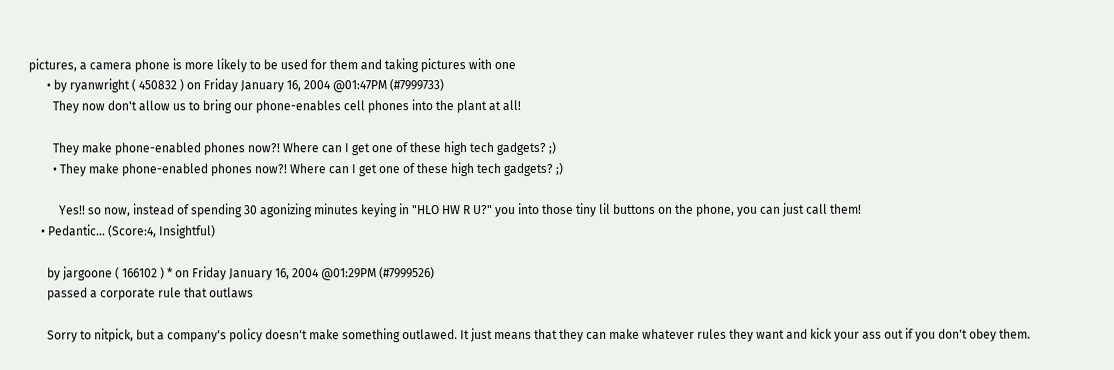pictures, a camera phone is more likely to be used for them and taking pictures with one
      • by ryanwright ( 450832 ) on Friday January 16, 2004 @01:47PM (#7999733)
        They now don't allow us to bring our phone-enables cell phones into the plant at all!

        They make phone-enabled phones now?! Where can I get one of these high tech gadgets? ;)
        • They make phone-enabled phones now?! Where can I get one of these high tech gadgets? ;)

          Yes!! so now, instead of spending 30 agonizing minutes keying in "HLO HW R U?" you into those tiny lil buttons on the phone, you can just call them!
    • Pedantic... (Score:4, Insightful)

      by jargoone ( 166102 ) * on Friday January 16, 2004 @01:29PM (#7999526)
      passed a corporate rule that outlaws

      Sorry to nitpick, but a company's policy doesn't make something outlawed. It just means that they can make whatever rules they want and kick your ass out if you don't obey them.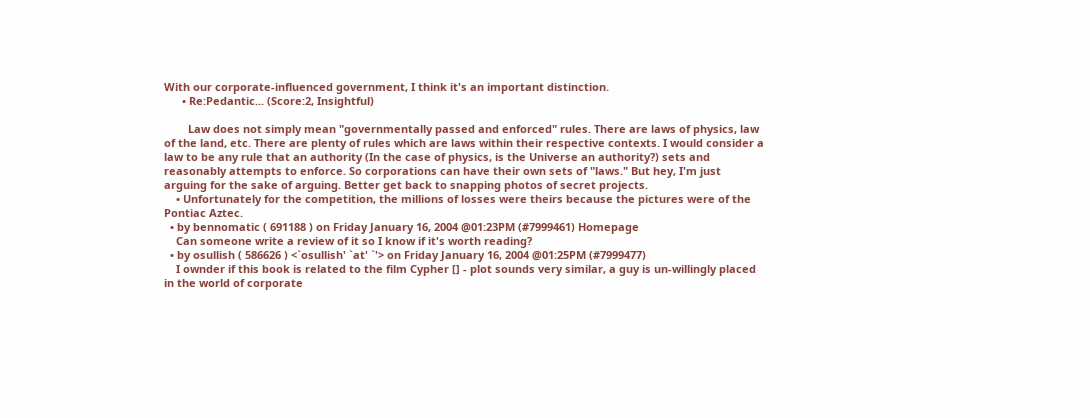With our corporate-influenced government, I think it's an important distinction.
      • Re:Pedantic... (Score:2, Insightful)

        Law does not simply mean "governmentally passed and enforced" rules. There are laws of physics, law of the land, etc. There are plenty of rules which are laws within their respective contexts. I would consider a law to be any rule that an authority (In the case of physics, is the Universe an authority?) sets and reasonably attempts to enforce. So corporations can have their own sets of "laws." But hey, I'm just arguing for the sake of arguing. Better get back to snapping photos of secret projects.
    • Unfortunately for the competition, the millions of losses were theirs because the pictures were of the Pontiac Aztec.
  • by bennomatic ( 691188 ) on Friday January 16, 2004 @01:23PM (#7999461) Homepage
    Can someone write a review of it so I know if it's worth reading?
  • by osullish ( 586626 ) <`osullish' `at' `'> on Friday January 16, 2004 @01:25PM (#7999477)
    I ownder if this book is related to the film Cypher [] - plot sounds very similar, a guy is un-willingly placed in the world of corporate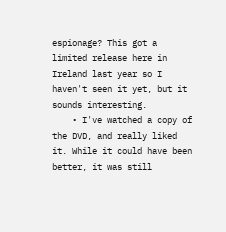espionage? This got a limited release here in Ireland last year so I haven't seen it yet, but it sounds interesting.
    • I've watched a copy of the DVD, and really liked it. While it could have been better, it was still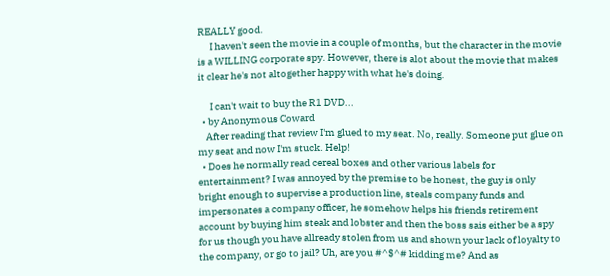REALLY good.
      I haven't seen the movie in a couple of months, but the character in the movie is a WILLING corporate spy. However, there is alot about the movie that makes it clear he's not altogether happy with what he's doing.

      I can't wait to buy the R1 DVD...
  • by Anonymous Coward
    After reading that review I'm glued to my seat. No, really. Someone put glue on my seat and now I'm stuck. Help!
  • Does he normally read cereal boxes and other various labels for entertainment? I was annoyed by the premise to be honest, the guy is only bright enough to supervise a production line, steals company funds and impersonates a company officer, he somehow helps his friends retirement account by buying him steak and lobster and then the boss sais either be a spy for us though you have allready stolen from us and shown your lack of loyalty to the company, or go to jail? Uh, are you #^$^# kidding me? And as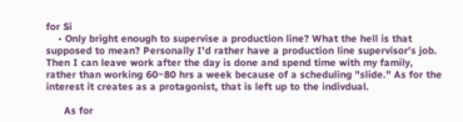for Si
    • Only bright enough to supervise a production line? What the hell is that supposed to mean? Personally I'd rather have a production line supervisor's job. Then I can leave work after the day is done and spend time with my family, rather than working 60~80 hrs a week because of a scheduling "slide." As for the interest it creates as a protagonist, that is left up to the indivdual.

      As for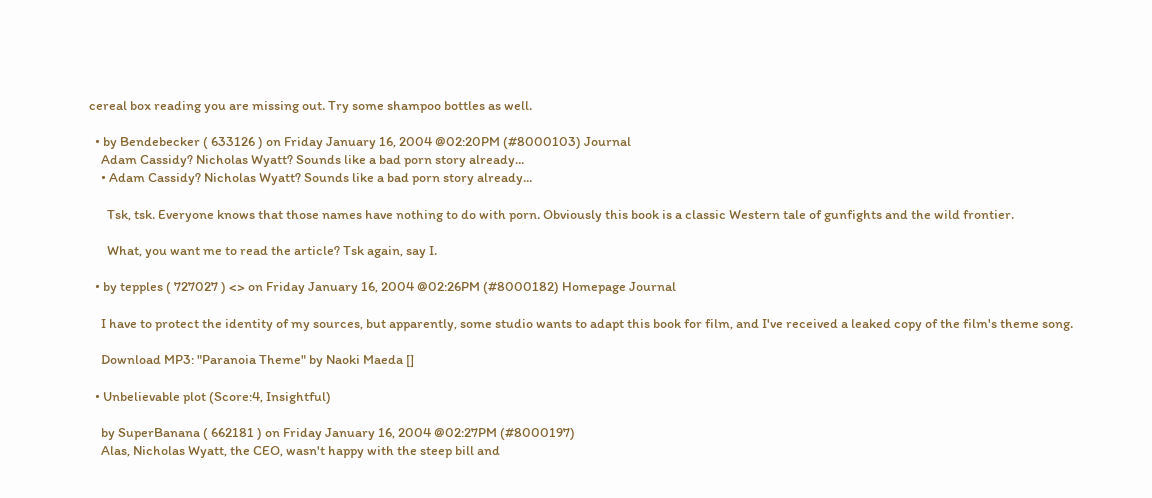cereal box reading you are missing out. Try some shampoo bottles as well.

  • by Bendebecker ( 633126 ) on Friday January 16, 2004 @02:20PM (#8000103) Journal
    Adam Cassidy? Nicholas Wyatt? Sounds like a bad porn story already...
    • Adam Cassidy? Nicholas Wyatt? Sounds like a bad porn story already...

      Tsk, tsk. Everyone knows that those names have nothing to do with porn. Obviously this book is a classic Western tale of gunfights and the wild frontier.

      What, you want me to read the article? Tsk again, say I.

  • by tepples ( 727027 ) <> on Friday January 16, 2004 @02:26PM (#8000182) Homepage Journal

    I have to protect the identity of my sources, but apparently, some studio wants to adapt this book for film, and I've received a leaked copy of the film's theme song.

    Download MP3: "Paranoia Theme" by Naoki Maeda []

  • Unbelievable plot (Score:4, Insightful)

    by SuperBanana ( 662181 ) on Friday January 16, 2004 @02:27PM (#8000197)
    Alas, Nicholas Wyatt, the CEO, wasn't happy with the steep bill and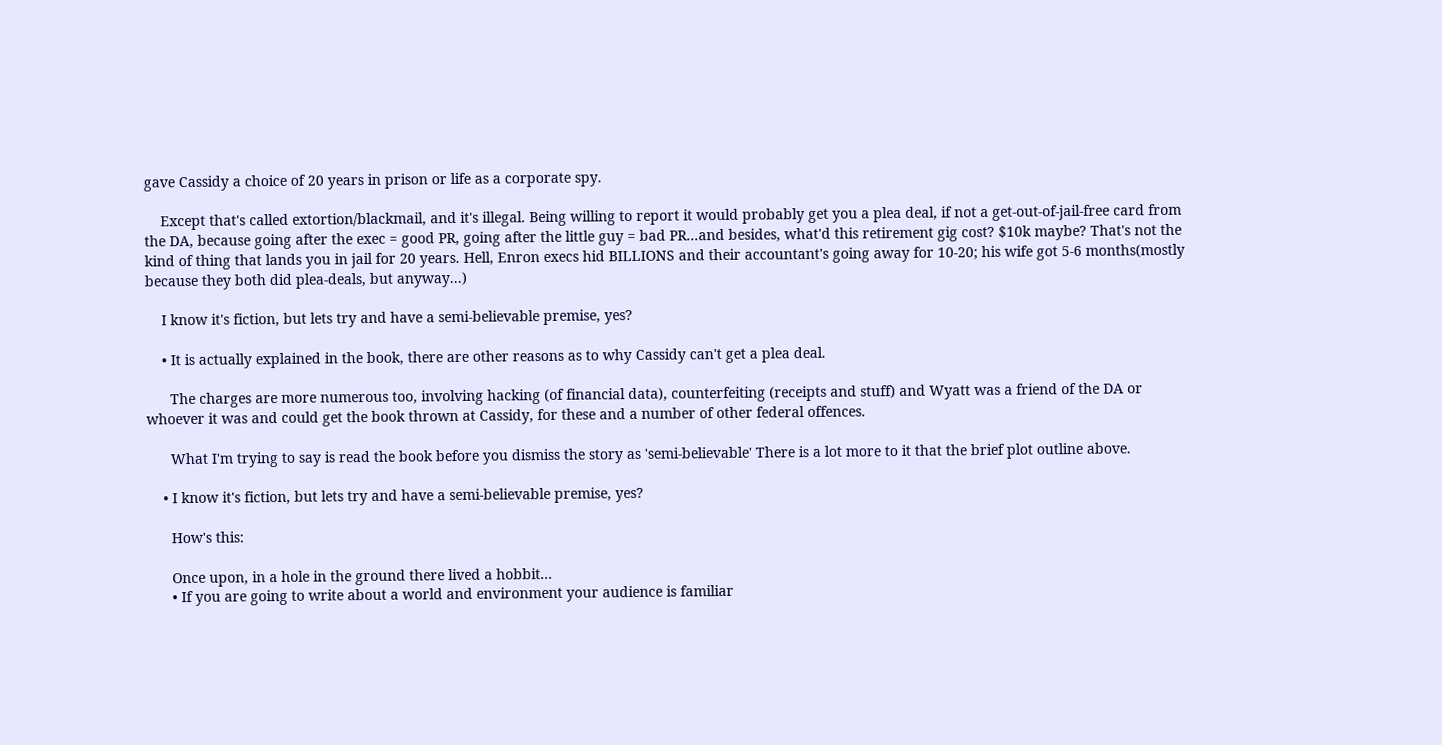gave Cassidy a choice of 20 years in prison or life as a corporate spy.

    Except that's called extortion/blackmail, and it's illegal. Being willing to report it would probably get you a plea deal, if not a get-out-of-jail-free card from the DA, because going after the exec = good PR, going after the little guy = bad PR...and besides, what'd this retirement gig cost? $10k maybe? That's not the kind of thing that lands you in jail for 20 years. Hell, Enron execs hid BILLIONS and their accountant's going away for 10-20; his wife got 5-6 months(mostly because they both did plea-deals, but anyway...)

    I know it's fiction, but lets try and have a semi-believable premise, yes?

    • It is actually explained in the book, there are other reasons as to why Cassidy can't get a plea deal.

      The charges are more numerous too, involving hacking (of financial data), counterfeiting (receipts and stuff) and Wyatt was a friend of the DA or whoever it was and could get the book thrown at Cassidy, for these and a number of other federal offences.

      What I'm trying to say is read the book before you dismiss the story as 'semi-believable' There is a lot more to it that the brief plot outline above.

    • I know it's fiction, but lets try and have a semi-believable premise, yes?

      How's this:

      Once upon, in a hole in the ground there lived a hobbit...
      • If you are going to write about a world and environment your audience is familiar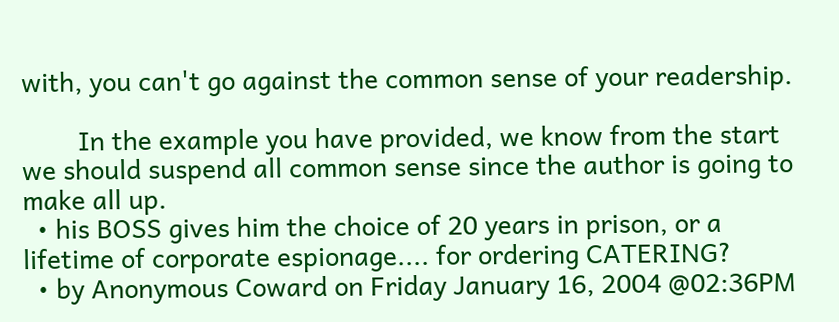with, you can't go against the common sense of your readership.

        In the example you have provided, we know from the start we should suspend all common sense since the author is going to make all up.
  • his BOSS gives him the choice of 20 years in prison, or a lifetime of corporate espionage.... for ordering CATERING?
  • by Anonymous Coward on Friday January 16, 2004 @02:36PM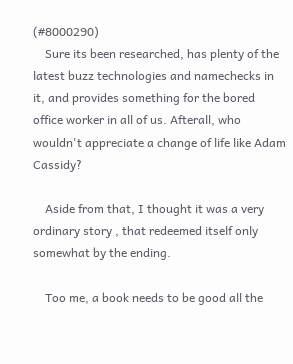(#8000290)
    Sure its been researched, has plenty of the latest buzz technologies and namechecks in it, and provides something for the bored office worker in all of us. Afterall, who wouldn't appreciate a change of life like Adam Cassidy?

    Aside from that, I thought it was a very ordinary story , that redeemed itself only somewhat by the ending.

    Too me, a book needs to be good all the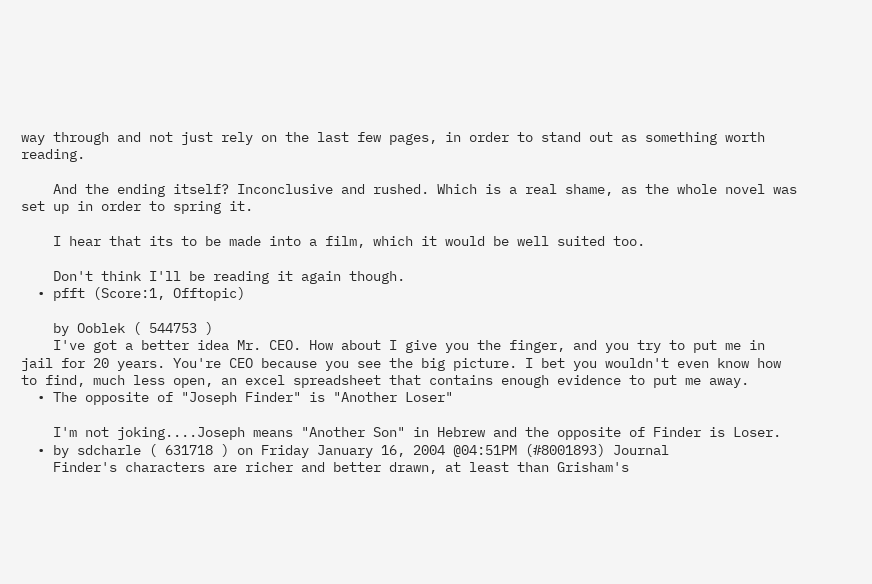way through and not just rely on the last few pages, in order to stand out as something worth reading.

    And the ending itself? Inconclusive and rushed. Which is a real shame, as the whole novel was set up in order to spring it.

    I hear that its to be made into a film, which it would be well suited too.

    Don't think I'll be reading it again though.
  • pfft (Score:1, Offtopic)

    by Ooblek ( 544753 )
    I've got a better idea Mr. CEO. How about I give you the finger, and you try to put me in jail for 20 years. You're CEO because you see the big picture. I bet you wouldn't even know how to find, much less open, an excel spreadsheet that contains enough evidence to put me away.
  • The opposite of "Joseph Finder" is "Another Loser"

    I'm not joking....Joseph means "Another Son" in Hebrew and the opposite of Finder is Loser.
  • by sdcharle ( 631718 ) on Friday January 16, 2004 @04:51PM (#8001893) Journal
    Finder's characters are richer and better drawn, at least than Grisham's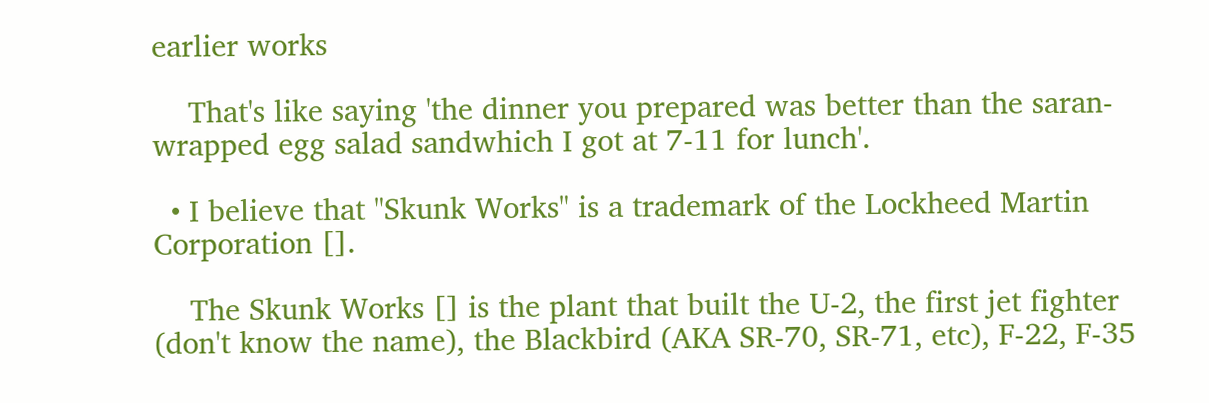earlier works

    That's like saying 'the dinner you prepared was better than the saran-wrapped egg salad sandwhich I got at 7-11 for lunch'.

  • I believe that "Skunk Works" is a trademark of the Lockheed Martin Corporation [].

    The Skunk Works [] is the plant that built the U-2, the first jet fighter (don't know the name), the Blackbird (AKA SR-70, SR-71, etc), F-22, F-35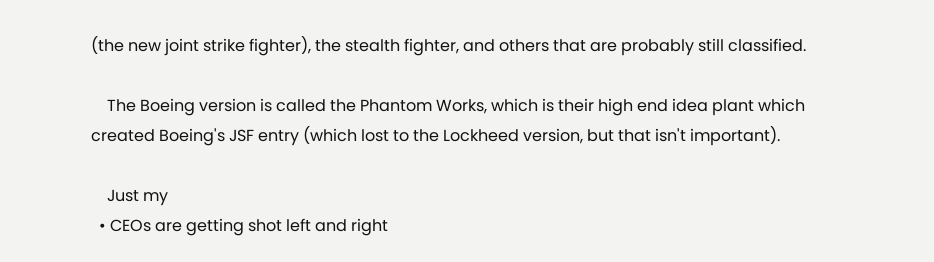(the new joint strike fighter), the stealth fighter, and others that are probably still classified.

    The Boeing version is called the Phantom Works, which is their high end idea plant which created Boeing's JSF entry (which lost to the Lockheed version, but that isn't important).

    Just my
  • CEOs are getting shot left and right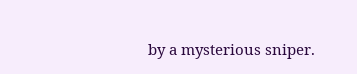by a mysterious sniper.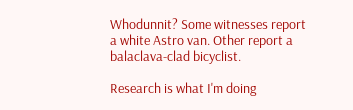Whodunnit? Some witnesses report a white Astro van. Other report a balaclava-clad bicyclist.

Research is what I'm doing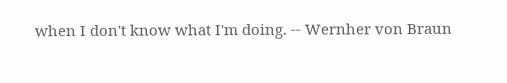when I don't know what I'm doing. -- Wernher von Braun